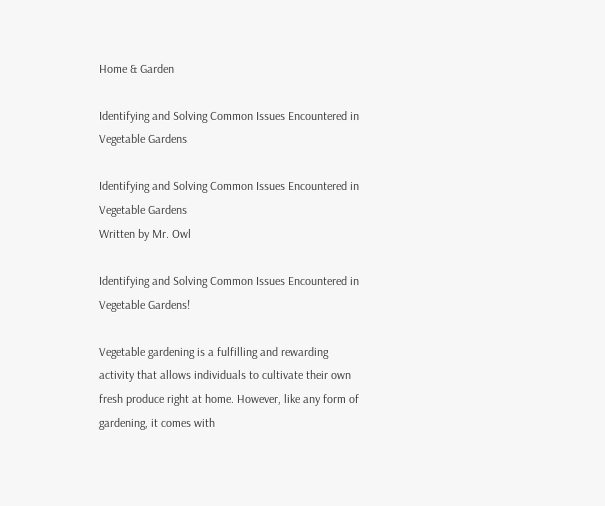Home & Garden

Identifying and Solving Common Issues Encountered in Vegetable Gardens

Identifying and Solving Common Issues Encountered in Vegetable Gardens
Written by Mr. Owl

Identifying and Solving Common Issues Encountered in Vegetable Gardens!

Vegetable gardening is a fulfilling and rewarding activity that allows individuals to cultivate their own fresh produce right at home. However, like any form of gardening, it comes with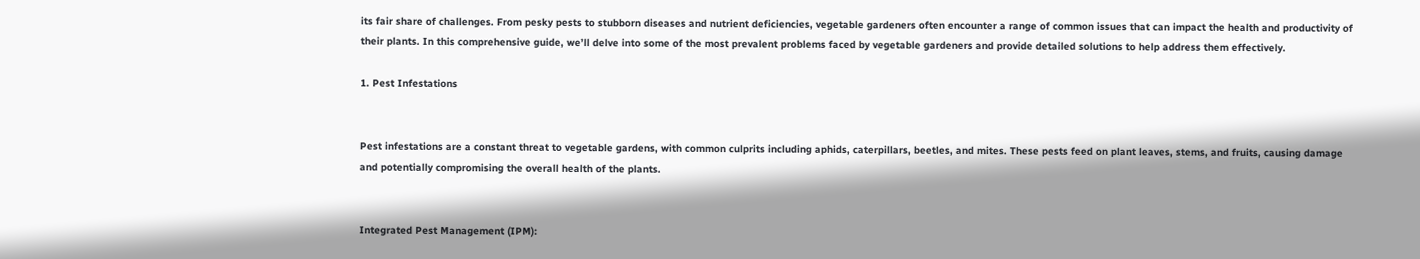its fair share of challenges. From pesky pests to stubborn diseases and nutrient deficiencies, vegetable gardeners often encounter a range of common issues that can impact the health and productivity of their plants. In this comprehensive guide, we’ll delve into some of the most prevalent problems faced by vegetable gardeners and provide detailed solutions to help address them effectively.

1. Pest Infestations


Pest infestations are a constant threat to vegetable gardens, with common culprits including aphids, caterpillars, beetles, and mites. These pests feed on plant leaves, stems, and fruits, causing damage and potentially compromising the overall health of the plants.


Integrated Pest Management (IPM):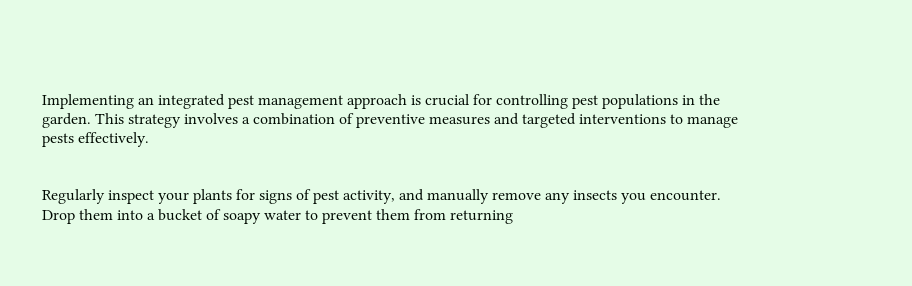Implementing an integrated pest management approach is crucial for controlling pest populations in the garden. This strategy involves a combination of preventive measures and targeted interventions to manage pests effectively.


Regularly inspect your plants for signs of pest activity, and manually remove any insects you encounter. Drop them into a bucket of soapy water to prevent them from returning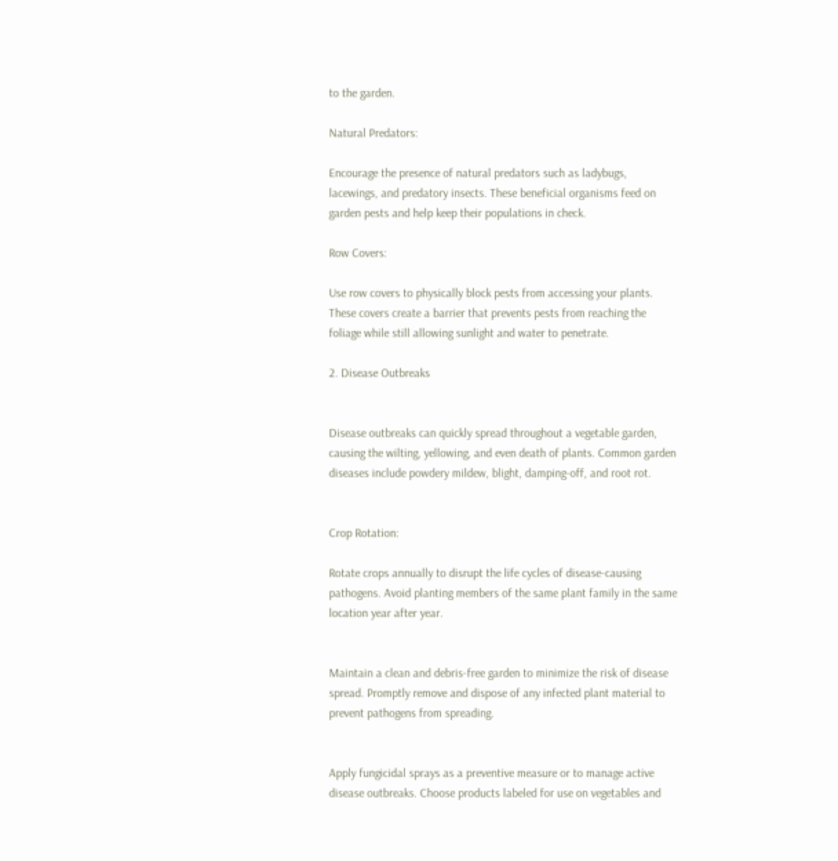to the garden.

Natural Predators:

Encourage the presence of natural predators such as ladybugs, lacewings, and predatory insects. These beneficial organisms feed on garden pests and help keep their populations in check.

Row Covers:

Use row covers to physically block pests from accessing your plants. These covers create a barrier that prevents pests from reaching the foliage while still allowing sunlight and water to penetrate.

2. Disease Outbreaks


Disease outbreaks can quickly spread throughout a vegetable garden, causing the wilting, yellowing, and even death of plants. Common garden diseases include powdery mildew, blight, damping-off, and root rot.


Crop Rotation:

Rotate crops annually to disrupt the life cycles of disease-causing pathogens. Avoid planting members of the same plant family in the same location year after year.


Maintain a clean and debris-free garden to minimize the risk of disease spread. Promptly remove and dispose of any infected plant material to prevent pathogens from spreading.


Apply fungicidal sprays as a preventive measure or to manage active disease outbreaks. Choose products labeled for use on vegetables and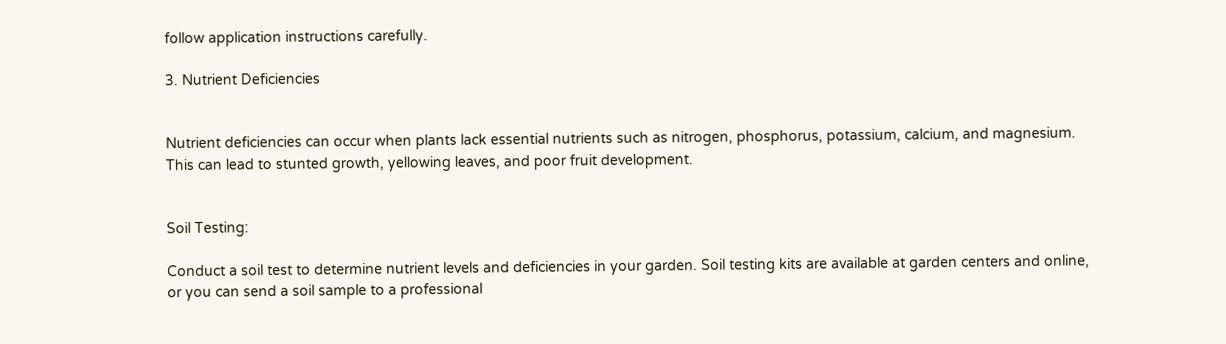follow application instructions carefully.

3. Nutrient Deficiencies


Nutrient deficiencies can occur when plants lack essential nutrients such as nitrogen, phosphorus, potassium, calcium, and magnesium. This can lead to stunted growth, yellowing leaves, and poor fruit development.


Soil Testing:

Conduct a soil test to determine nutrient levels and deficiencies in your garden. Soil testing kits are available at garden centers and online, or you can send a soil sample to a professional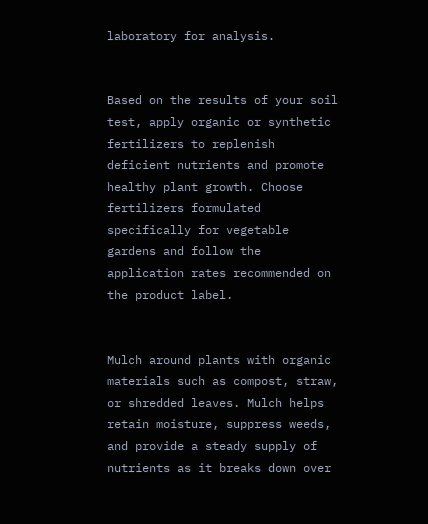laboratory for analysis.


Based on the results of your soil test, apply organic or synthetic fertilizers to replenish deficient nutrients and promote healthy plant growth. Choose fertilizers formulated specifically for vegetable gardens and follow the application rates recommended on the product label.


Mulch around plants with organic materials such as compost, straw, or shredded leaves. Mulch helps retain moisture, suppress weeds, and provide a steady supply of nutrients as it breaks down over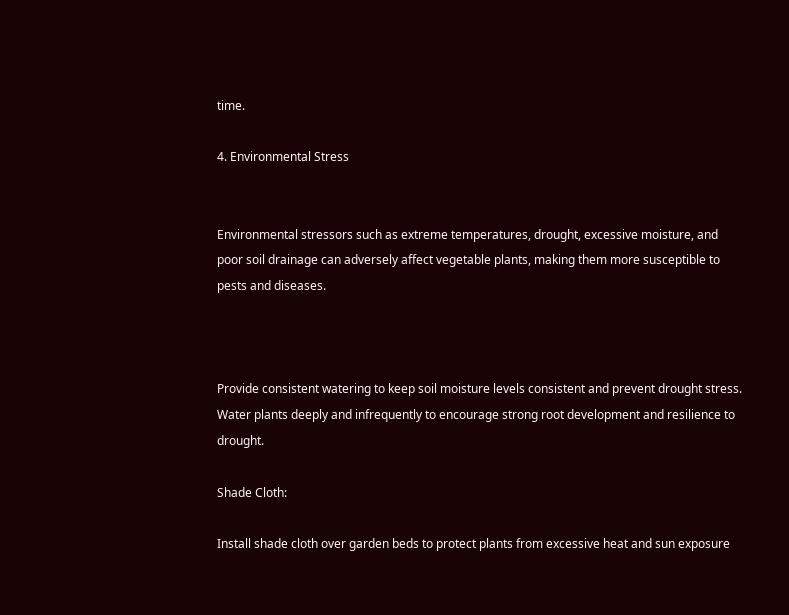time.

4. Environmental Stress


Environmental stressors such as extreme temperatures, drought, excessive moisture, and poor soil drainage can adversely affect vegetable plants, making them more susceptible to pests and diseases.



Provide consistent watering to keep soil moisture levels consistent and prevent drought stress. Water plants deeply and infrequently to encourage strong root development and resilience to drought.

Shade Cloth:

Install shade cloth over garden beds to protect plants from excessive heat and sun exposure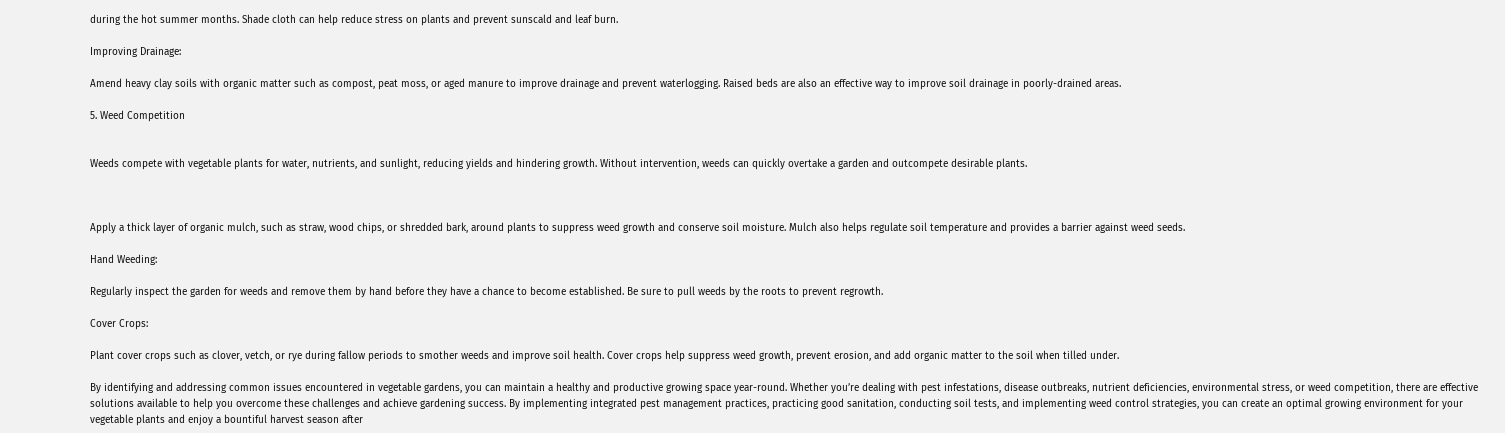during the hot summer months. Shade cloth can help reduce stress on plants and prevent sunscald and leaf burn.

Improving Drainage:

Amend heavy clay soils with organic matter such as compost, peat moss, or aged manure to improve drainage and prevent waterlogging. Raised beds are also an effective way to improve soil drainage in poorly-drained areas.

5. Weed Competition


Weeds compete with vegetable plants for water, nutrients, and sunlight, reducing yields and hindering growth. Without intervention, weeds can quickly overtake a garden and outcompete desirable plants.



Apply a thick layer of organic mulch, such as straw, wood chips, or shredded bark, around plants to suppress weed growth and conserve soil moisture. Mulch also helps regulate soil temperature and provides a barrier against weed seeds.

Hand Weeding:

Regularly inspect the garden for weeds and remove them by hand before they have a chance to become established. Be sure to pull weeds by the roots to prevent regrowth.

Cover Crops:

Plant cover crops such as clover, vetch, or rye during fallow periods to smother weeds and improve soil health. Cover crops help suppress weed growth, prevent erosion, and add organic matter to the soil when tilled under.

By identifying and addressing common issues encountered in vegetable gardens, you can maintain a healthy and productive growing space year-round. Whether you’re dealing with pest infestations, disease outbreaks, nutrient deficiencies, environmental stress, or weed competition, there are effective solutions available to help you overcome these challenges and achieve gardening success. By implementing integrated pest management practices, practicing good sanitation, conducting soil tests, and implementing weed control strategies, you can create an optimal growing environment for your vegetable plants and enjoy a bountiful harvest season after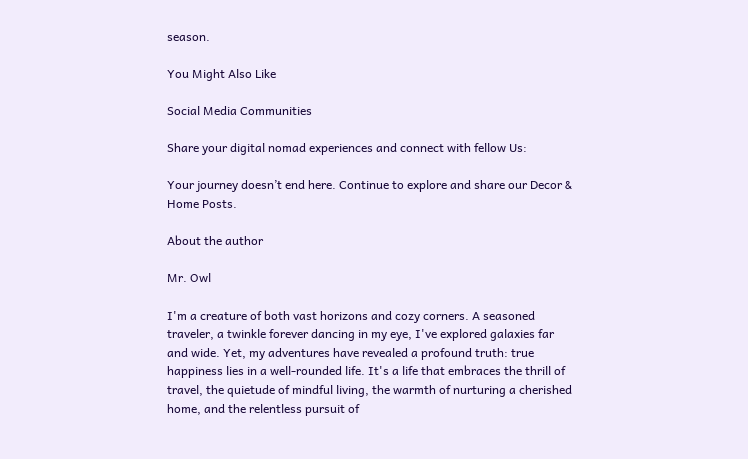season.

You Might Also Like

Social Media Communities

Share your digital nomad experiences and connect with fellow Us:

Your journey doesn’t end here. Continue to explore and share our Decor & Home Posts.

About the author

Mr. Owl

I'm a creature of both vast horizons and cozy corners. A seasoned traveler, a twinkle forever dancing in my eye, I've explored galaxies far and wide. Yet, my adventures have revealed a profound truth: true happiness lies in a well-rounded life. It's a life that embraces the thrill of travel, the quietude of mindful living, the warmth of nurturing a cherished home, and the relentless pursuit of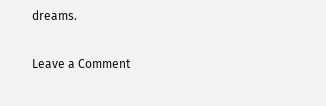dreams.

Leave a Comment